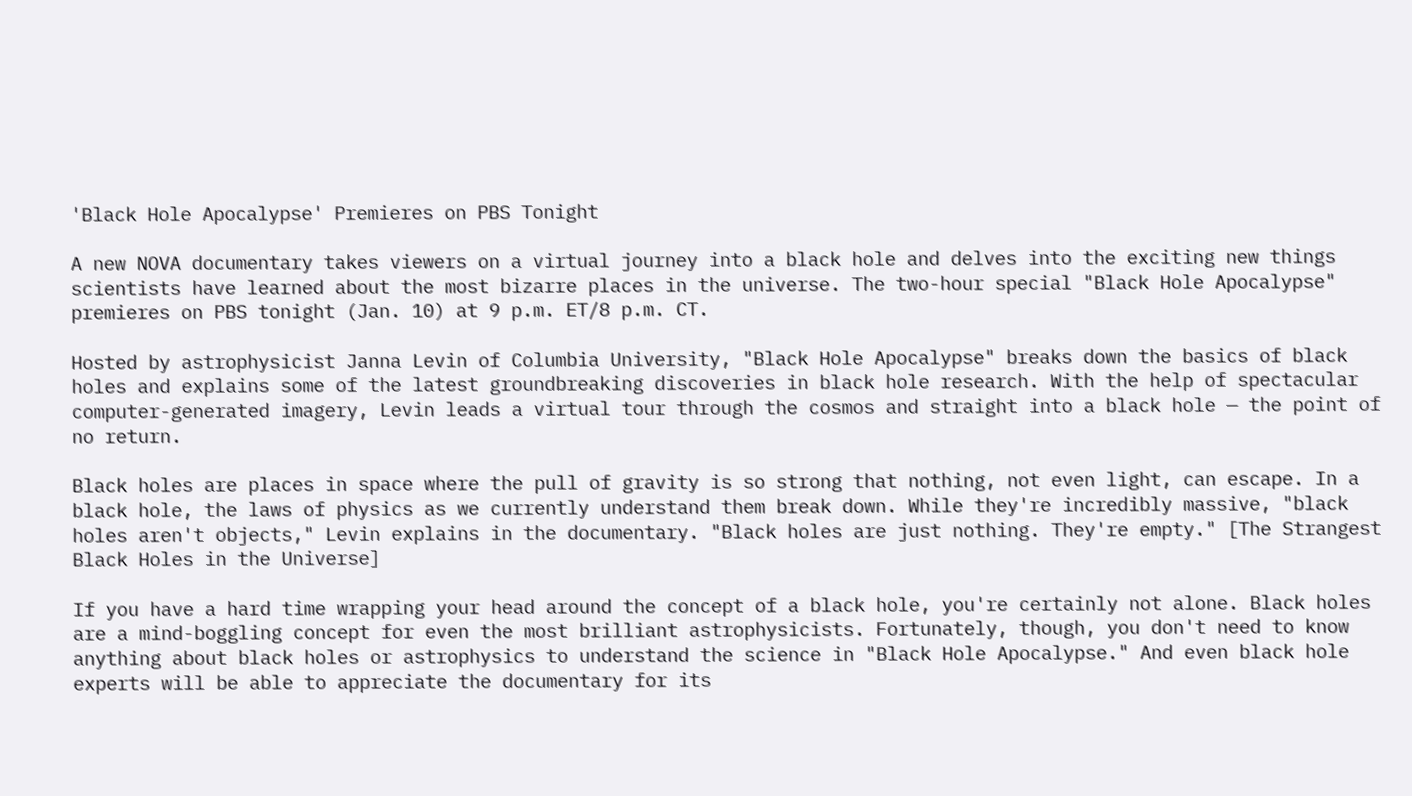'Black Hole Apocalypse' Premieres on PBS Tonight

A new NOVA documentary takes viewers on a virtual journey into a black hole and delves into the exciting new things scientists have learned about the most bizarre places in the universe. The two-hour special "Black Hole Apocalypse" premieres on PBS tonight (Jan. 10) at 9 p.m. ET/8 p.m. CT.

Hosted by astrophysicist Janna Levin of Columbia University, "Black Hole Apocalypse" breaks down the basics of black holes and explains some of the latest groundbreaking discoveries in black hole research. With the help of spectacular computer-generated imagery, Levin leads a virtual tour through the cosmos and straight into a black hole — the point of no return.

Black holes are places in space where the pull of gravity is so strong that nothing, not even light, can escape. In a black hole, the laws of physics as we currently understand them break down. While they're incredibly massive, "black holes aren't objects," Levin explains in the documentary. "Black holes are just nothing. They're empty." [The Strangest Black Holes in the Universe]

If you have a hard time wrapping your head around the concept of a black hole, you're certainly not alone. Black holes are a mind-boggling concept for even the most brilliant astrophysicists. Fortunately, though, you don't need to know anything about black holes or astrophysics to understand the science in "Black Hole Apocalypse." And even black hole experts will be able to appreciate the documentary for its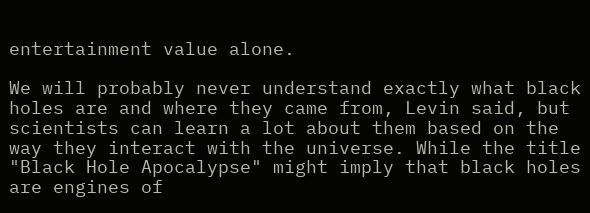entertainment value alone.

We will probably never understand exactly what black holes are and where they came from, Levin said, but scientists can learn a lot about them based on the way they interact with the universe. While the title "Black Hole Apocalypse" might imply that black holes are engines of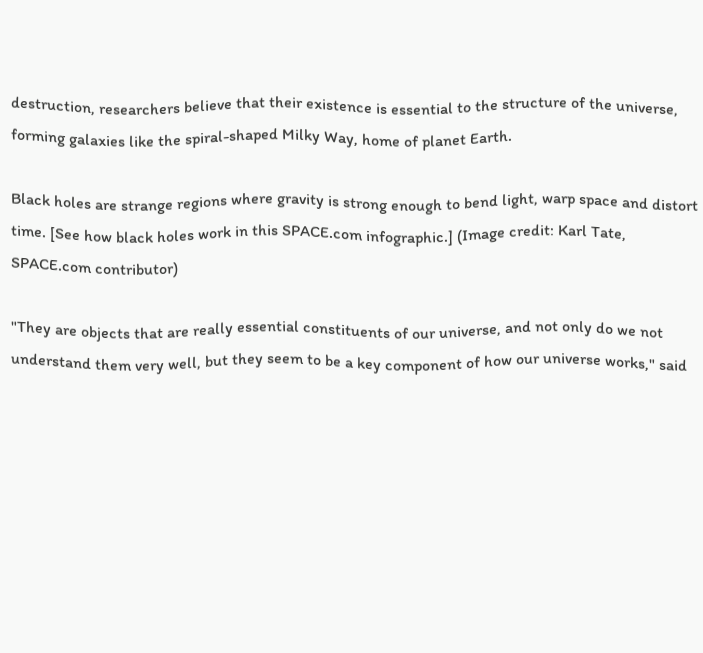destruction, researchers believe that their existence is essential to the structure of the universe, forming galaxies like the spiral-shaped Milky Way, home of planet Earth.

Black holes are strange regions where gravity is strong enough to bend light, warp space and distort time. [See how black holes work in this SPACE.com infographic.] (Image credit: Karl Tate, SPACE.com contributor)

"They are objects that are really essential constituents of our universe, and not only do we not understand them very well, but they seem to be a key component of how our universe works," said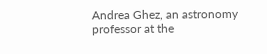Andrea Ghez, an astronomy professor at the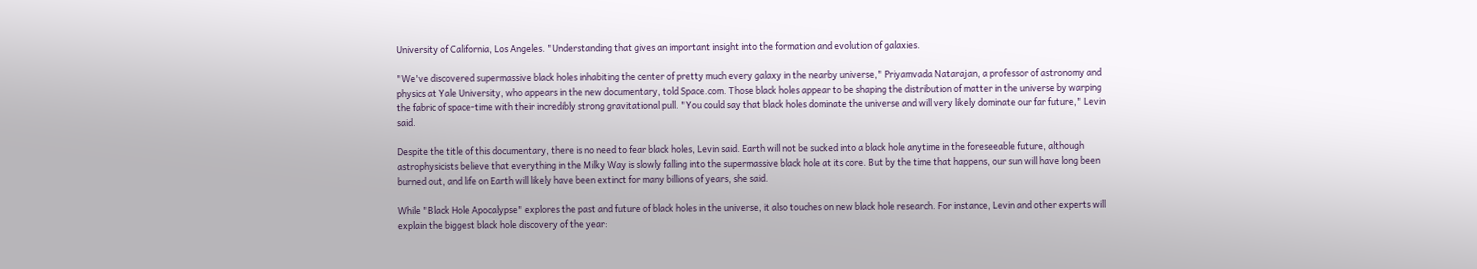University of California, Los Angeles. "Understanding that gives an important insight into the formation and evolution of galaxies.

"We've discovered supermassive black holes inhabiting the center of pretty much every galaxy in the nearby universe," Priyamvada Natarajan, a professor of astronomy and physics at Yale University, who appears in the new documentary, told Space.com. Those black holes appear to be shaping the distribution of matter in the universe by warping the fabric of space-time with their incredibly strong gravitational pull. "You could say that black holes dominate the universe and will very likely dominate our far future," Levin said.

Despite the title of this documentary, there is no need to fear black holes, Levin said. Earth will not be sucked into a black hole anytime in the foreseeable future, although astrophysicists believe that everything in the Milky Way is slowly falling into the supermassive black hole at its core. But by the time that happens, our sun will have long been burned out, and life on Earth will likely have been extinct for many billions of years, she said.

While "Black Hole Apocalypse" explores the past and future of black holes in the universe, it also touches on new black hole research. For instance, Levin and other experts will explain the biggest black hole discovery of the year: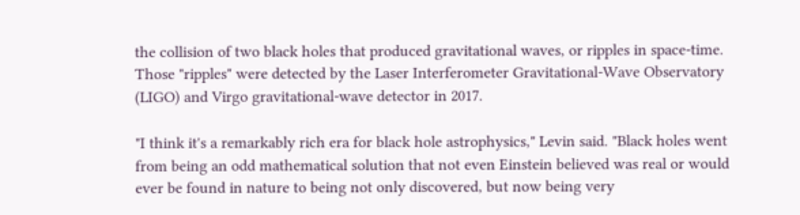the collision of two black holes that produced gravitational waves, or ripples in space-time. Those "ripples" were detected by the Laser Interferometer Gravitational-Wave Observatory (LIGO) and Virgo gravitational-wave detector in 2017.

"I think it's a remarkably rich era for black hole astrophysics," Levin said. "Black holes went from being an odd mathematical solution that not even Einstein believed was real or would ever be found in nature to being not only discovered, but now being very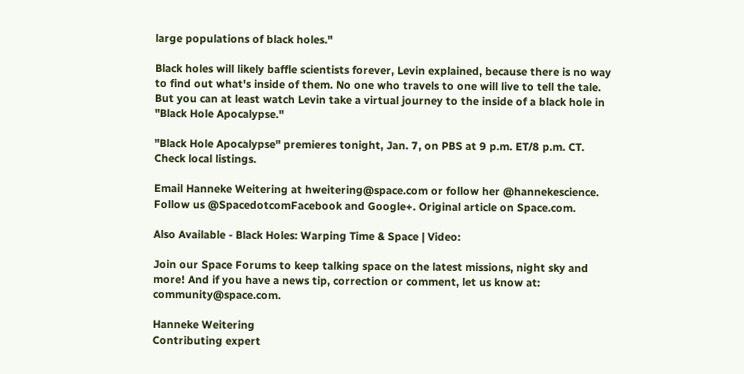large populations of black holes."

Black holes will likely baffle scientists forever, Levin explained, because there is no way to find out what's inside of them. No one who travels to one will live to tell the tale. But you can at least watch Levin take a virtual journey to the inside of a black hole in "Black Hole Apocalypse."

"Black Hole Apocalypse" premieres tonight, Jan. 7, on PBS at 9 p.m. ET/8 p.m. CT. Check local listings.

Email Hanneke Weitering at hweitering@space.com or follow her @hannekescience. Follow us @SpacedotcomFacebook and Google+. Original article on Space.com.

Also Available - Black Holes: Warping Time & Space | Video:

Join our Space Forums to keep talking space on the latest missions, night sky and more! And if you have a news tip, correction or comment, let us know at: community@space.com.

Hanneke Weitering
Contributing expert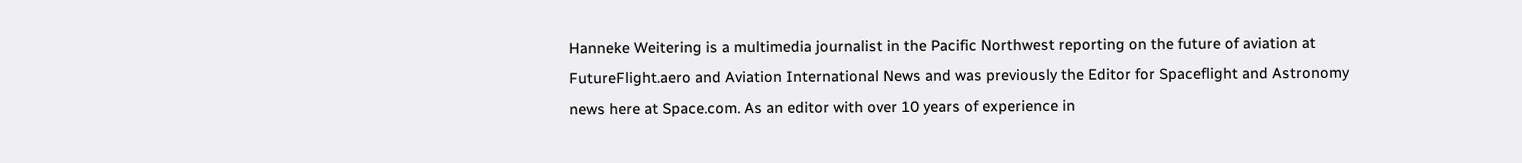Hanneke Weitering is a multimedia journalist in the Pacific Northwest reporting on the future of aviation at FutureFlight.aero and Aviation International News and was previously the Editor for Spaceflight and Astronomy news here at Space.com. As an editor with over 10 years of experience in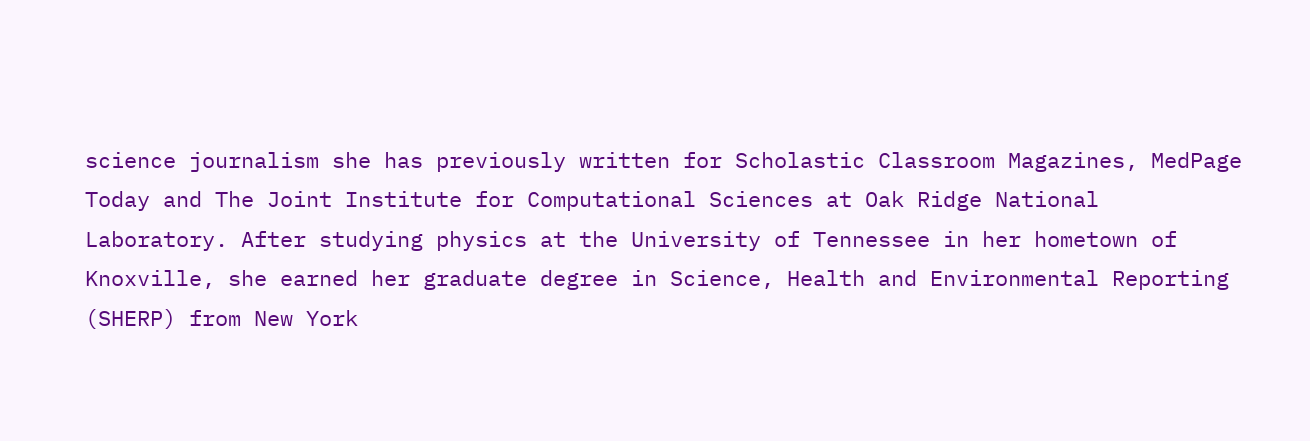science journalism she has previously written for Scholastic Classroom Magazines, MedPage Today and The Joint Institute for Computational Sciences at Oak Ridge National Laboratory. After studying physics at the University of Tennessee in her hometown of Knoxville, she earned her graduate degree in Science, Health and Environmental Reporting (SHERP) from New York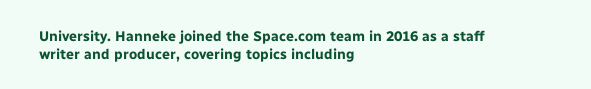University. Hanneke joined the Space.com team in 2016 as a staff writer and producer, covering topics including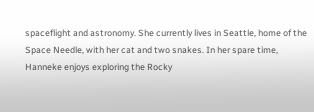spaceflight and astronomy. She currently lives in Seattle, home of the Space Needle, with her cat and two snakes. In her spare time, Hanneke enjoys exploring the Rocky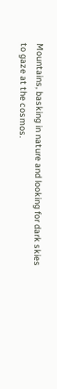Mountains, basking in nature and looking for dark skies to gaze at the cosmos.